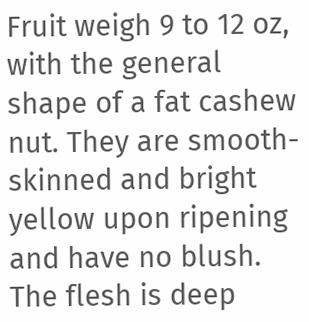Fruit weigh 9 to 12 oz, with the general shape of a fat cashew nut. They are smooth-skinned and bright yellow upon ripening and have no blush. The flesh is deep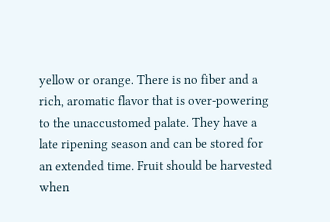yellow or orange. There is no fiber and a rich, aromatic flavor that is over-powering to the unaccustomed palate. They have a late ripening season and can be stored for an extended time. Fruit should be harvested when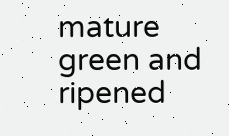mature green and ripened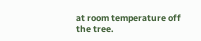at room temperature off the tree.